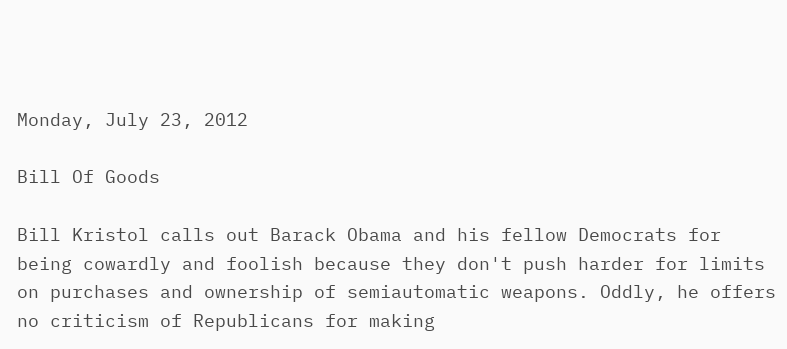Monday, July 23, 2012

Bill Of Goods

Bill Kristol calls out Barack Obama and his fellow Democrats for being cowardly and foolish because they don't push harder for limits on purchases and ownership of semiautomatic weapons. Oddly, he offers no criticism of Republicans for making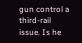gun control a third-rail issue. Is he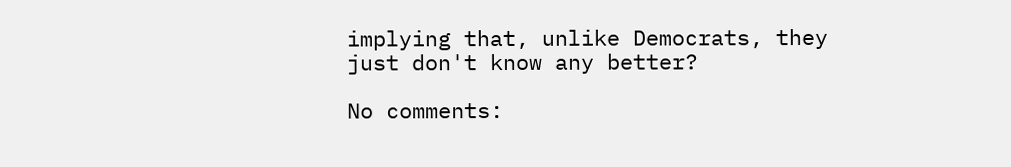implying that, unlike Democrats, they just don't know any better?

No comments: